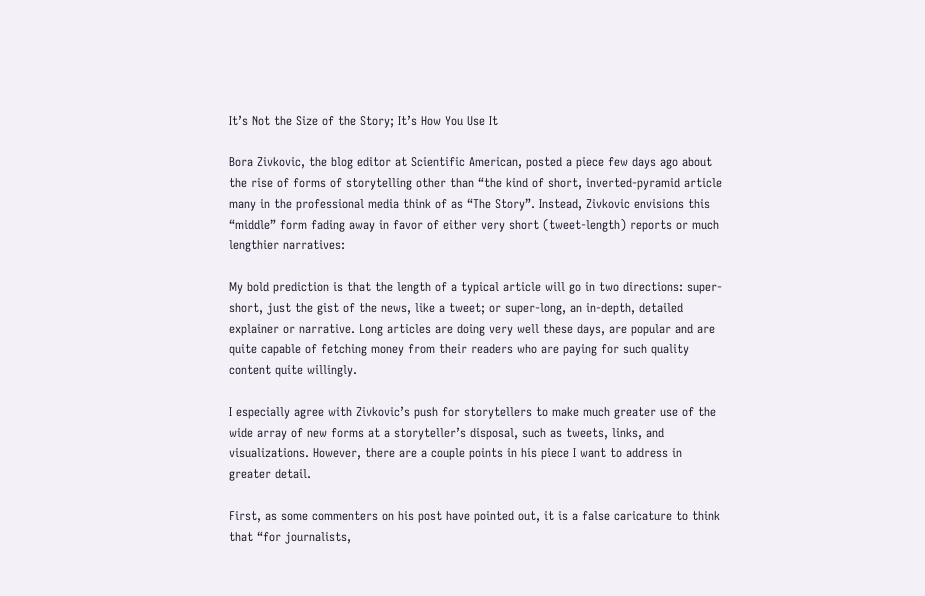It’s Not the Size of the Story; It’s How You Use It

Bora Zivkovic, the blog editor at Scientific American, posted a piece few days ago about the rise of forms of storytelling other than “the kind of short, inverted-pyramid article many in the professional media think of as “The Story”. Instead, Zivkovic envisions this “middle” form fading away in favor of either very short (tweet-length) reports or much lengthier narratives:

My bold prediction is that the length of a typical article will go in two directions: super-short, just the gist of the news, like a tweet; or super-long, an in-depth, detailed explainer or narrative. Long articles are doing very well these days, are popular and are quite capable of fetching money from their readers who are paying for such quality content quite willingly.

I especially agree with Zivkovic’s push for storytellers to make much greater use of the wide array of new forms at a storyteller’s disposal, such as tweets, links, and visualizations. However, there are a couple points in his piece I want to address in greater detail.

First, as some commenters on his post have pointed out, it is a false caricature to think that “for journalists,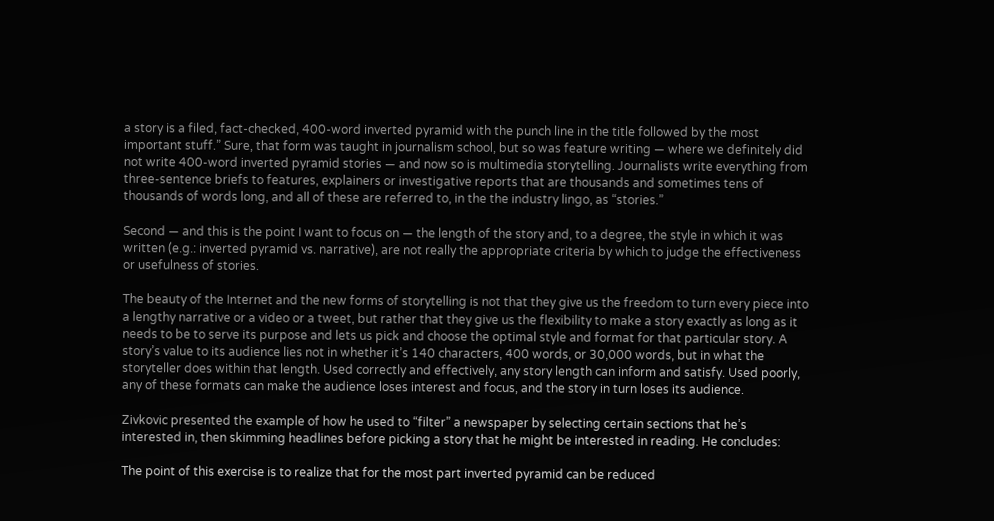a story is a filed, fact-checked, 400-word inverted pyramid with the punch line in the title followed by the most important stuff.” Sure, that form was taught in journalism school, but so was feature writing — where we definitely did not write 400-word inverted pyramid stories — and now so is multimedia storytelling. Journalists write everything from three-sentence briefs to features, explainers or investigative reports that are thousands and sometimes tens of thousands of words long, and all of these are referred to, in the the industry lingo, as “stories.”

Second — and this is the point I want to focus on — the length of the story and, to a degree, the style in which it was written (e.g.: inverted pyramid vs. narrative), are not really the appropriate criteria by which to judge the effectiveness or usefulness of stories.

The beauty of the Internet and the new forms of storytelling is not that they give us the freedom to turn every piece into a lengthy narrative or a video or a tweet, but rather that they give us the flexibility to make a story exactly as long as it needs to be to serve its purpose and lets us pick and choose the optimal style and format for that particular story. A story’s value to its audience lies not in whether it’s 140 characters, 400 words, or 30,000 words, but in what the storyteller does within that length. Used correctly and effectively, any story length can inform and satisfy. Used poorly, any of these formats can make the audience loses interest and focus, and the story in turn loses its audience.

Zivkovic presented the example of how he used to “filter” a newspaper by selecting certain sections that he’s interested in, then skimming headlines before picking a story that he might be interested in reading. He concludes:

The point of this exercise is to realize that for the most part inverted pyramid can be reduced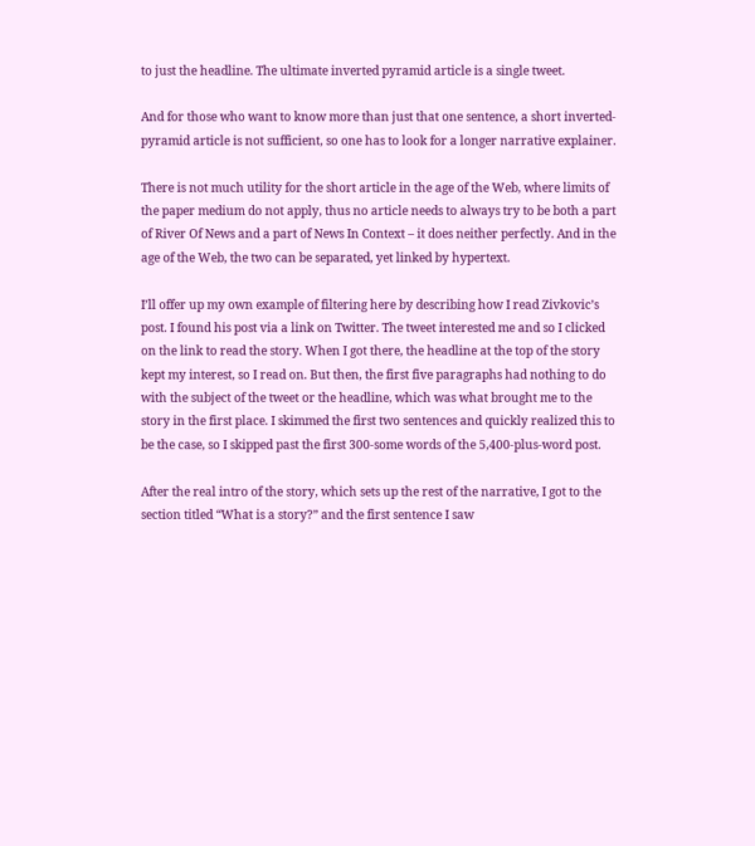to just the headline. The ultimate inverted pyramid article is a single tweet.

And for those who want to know more than just that one sentence, a short inverted-pyramid article is not sufficient, so one has to look for a longer narrative explainer.

There is not much utility for the short article in the age of the Web, where limits of the paper medium do not apply, thus no article needs to always try to be both a part of River Of News and a part of News In Context – it does neither perfectly. And in the age of the Web, the two can be separated, yet linked by hypertext.

I’ll offer up my own example of filtering here by describing how I read Zivkovic’s post. I found his post via a link on Twitter. The tweet interested me and so I clicked on the link to read the story. When I got there, the headline at the top of the story kept my interest, so I read on. But then, the first five paragraphs had nothing to do with the subject of the tweet or the headline, which was what brought me to the story in the first place. I skimmed the first two sentences and quickly realized this to be the case, so I skipped past the first 300-some words of the 5,400-plus-word post.

After the real intro of the story, which sets up the rest of the narrative, I got to the section titled “What is a story?” and the first sentence I saw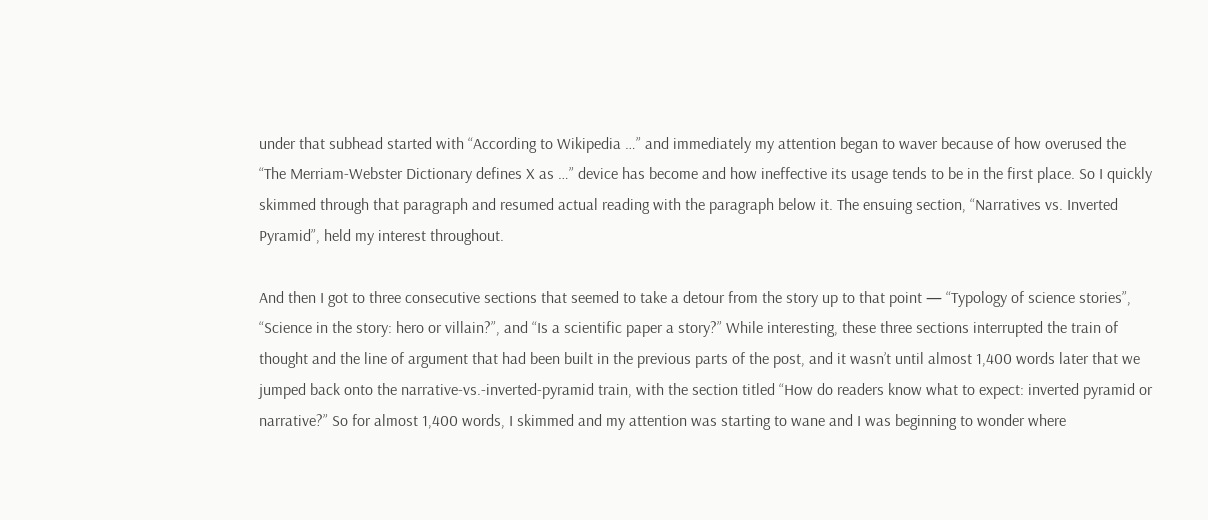under that subhead started with “According to Wikipedia …” and immediately my attention began to waver because of how overused the “The Merriam-Webster Dictionary defines X as …” device has become and how ineffective its usage tends to be in the first place. So I quickly skimmed through that paragraph and resumed actual reading with the paragraph below it. The ensuing section, “Narratives vs. Inverted Pyramid”, held my interest throughout.

And then I got to three consecutive sections that seemed to take a detour from the story up to that point — “Typology of science stories”, “Science in the story: hero or villain?”, and “Is a scientific paper a story?” While interesting, these three sections interrupted the train of thought and the line of argument that had been built in the previous parts of the post, and it wasn’t until almost 1,400 words later that we jumped back onto the narrative-vs.-inverted-pyramid train, with the section titled “How do readers know what to expect: inverted pyramid or narrative?” So for almost 1,400 words, I skimmed and my attention was starting to wane and I was beginning to wonder where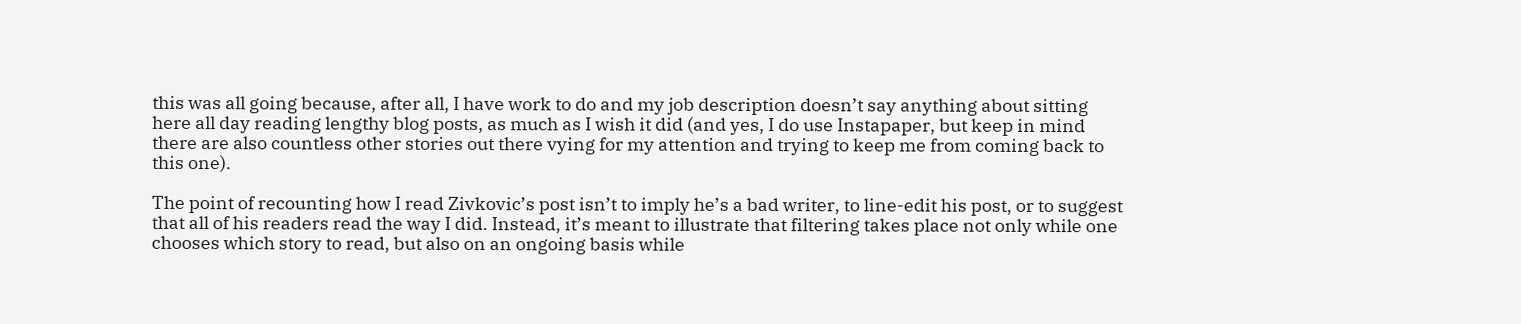this was all going because, after all, I have work to do and my job description doesn’t say anything about sitting here all day reading lengthy blog posts, as much as I wish it did (and yes, I do use Instapaper, but keep in mind there are also countless other stories out there vying for my attention and trying to keep me from coming back to this one).

The point of recounting how I read Zivkovic’s post isn’t to imply he’s a bad writer, to line-edit his post, or to suggest that all of his readers read the way I did. Instead, it’s meant to illustrate that filtering takes place not only while one chooses which story to read, but also on an ongoing basis while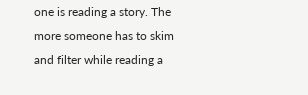one is reading a story. The more someone has to skim and filter while reading a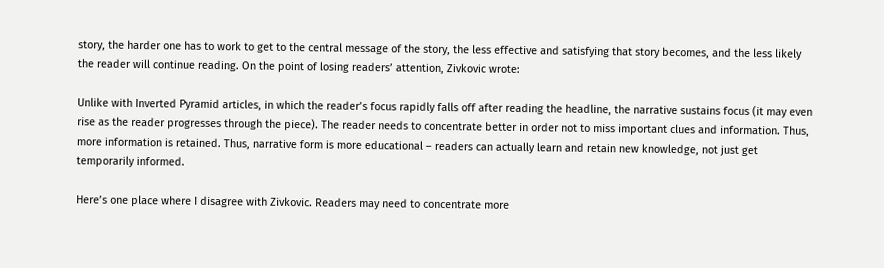story, the harder one has to work to get to the central message of the story, the less effective and satisfying that story becomes, and the less likely the reader will continue reading. On the point of losing readers’ attention, Zivkovic wrote:

Unlike with Inverted Pyramid articles, in which the reader’s focus rapidly falls off after reading the headline, the narrative sustains focus (it may even rise as the reader progresses through the piece). The reader needs to concentrate better in order not to miss important clues and information. Thus, more information is retained. Thus, narrative form is more educational – readers can actually learn and retain new knowledge, not just get temporarily informed.

Here’s one place where I disagree with Zivkovic. Readers may need to concentrate more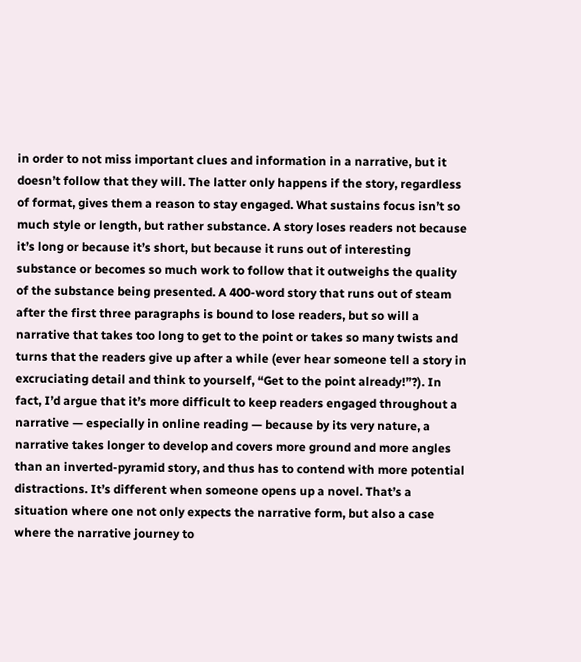in order to not miss important clues and information in a narrative, but it doesn’t follow that they will. The latter only happens if the story, regardless of format, gives them a reason to stay engaged. What sustains focus isn’t so much style or length, but rather substance. A story loses readers not because it’s long or because it’s short, but because it runs out of interesting substance or becomes so much work to follow that it outweighs the quality of the substance being presented. A 400-word story that runs out of steam after the first three paragraphs is bound to lose readers, but so will a narrative that takes too long to get to the point or takes so many twists and turns that the readers give up after a while (ever hear someone tell a story in excruciating detail and think to yourself, “Get to the point already!”?). In fact, I’d argue that it’s more difficult to keep readers engaged throughout a narrative — especially in online reading — because by its very nature, a narrative takes longer to develop and covers more ground and more angles than an inverted-pyramid story, and thus has to contend with more potential distractions. It’s different when someone opens up a novel. That’s a situation where one not only expects the narrative form, but also a case where the narrative journey to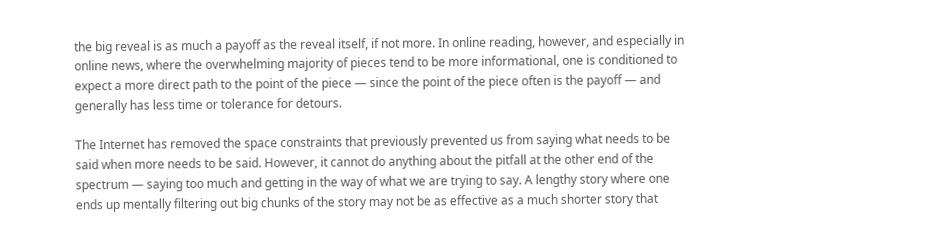the big reveal is as much a payoff as the reveal itself, if not more. In online reading, however, and especially in online news, where the overwhelming majority of pieces tend to be more informational, one is conditioned to expect a more direct path to the point of the piece — since the point of the piece often is the payoff — and generally has less time or tolerance for detours.

The Internet has removed the space constraints that previously prevented us from saying what needs to be said when more needs to be said. However, it cannot do anything about the pitfall at the other end of the spectrum — saying too much and getting in the way of what we are trying to say. A lengthy story where one ends up mentally filtering out big chunks of the story may not be as effective as a much shorter story that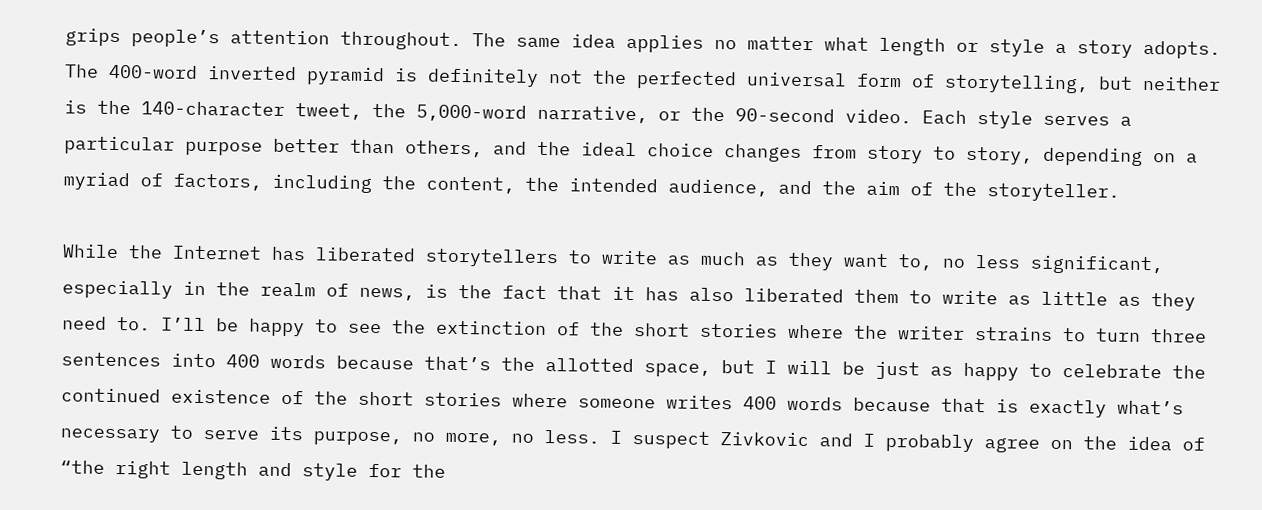grips people’s attention throughout. The same idea applies no matter what length or style a story adopts. The 400-word inverted pyramid is definitely not the perfected universal form of storytelling, but neither is the 140-character tweet, the 5,000-word narrative, or the 90-second video. Each style serves a particular purpose better than others, and the ideal choice changes from story to story, depending on a myriad of factors, including the content, the intended audience, and the aim of the storyteller.

While the Internet has liberated storytellers to write as much as they want to, no less significant, especially in the realm of news, is the fact that it has also liberated them to write as little as they need to. I’ll be happy to see the extinction of the short stories where the writer strains to turn three sentences into 400 words because that’s the allotted space, but I will be just as happy to celebrate the continued existence of the short stories where someone writes 400 words because that is exactly what’s necessary to serve its purpose, no more, no less. I suspect Zivkovic and I probably agree on the idea of “the right length and style for the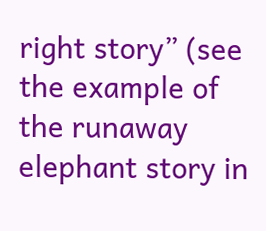right story” (see the example of the runaway elephant story in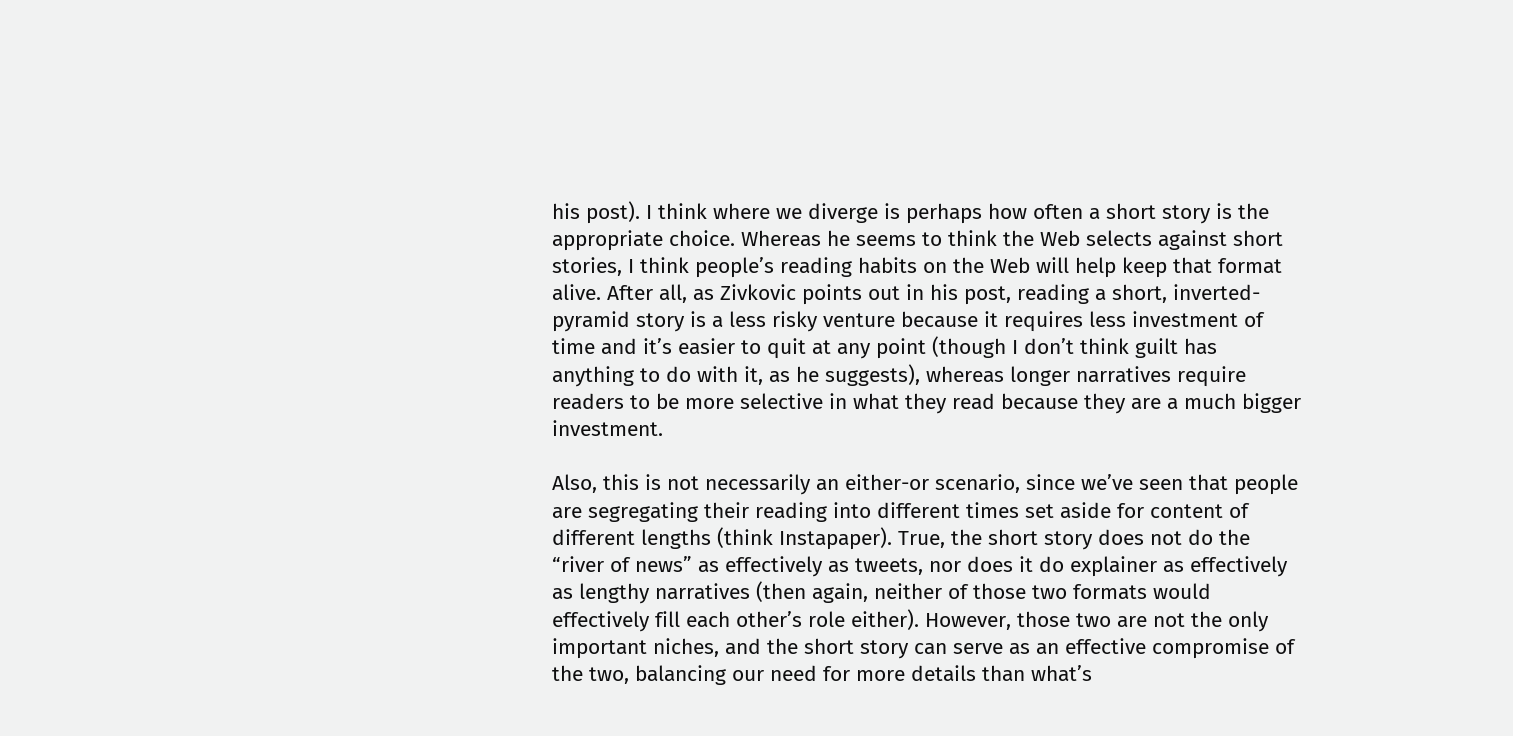his post). I think where we diverge is perhaps how often a short story is the appropriate choice. Whereas he seems to think the Web selects against short stories, I think people’s reading habits on the Web will help keep that format alive. After all, as Zivkovic points out in his post, reading a short, inverted-pyramid story is a less risky venture because it requires less investment of time and it’s easier to quit at any point (though I don’t think guilt has anything to do with it, as he suggests), whereas longer narratives require readers to be more selective in what they read because they are a much bigger investment.

Also, this is not necessarily an either-or scenario, since we’ve seen that people are segregating their reading into different times set aside for content of different lengths (think Instapaper). True, the short story does not do the “river of news” as effectively as tweets, nor does it do explainer as effectively as lengthy narratives (then again, neither of those two formats would effectively fill each other’s role either). However, those two are not the only important niches, and the short story can serve as an effective compromise of the two, balancing our need for more details than what’s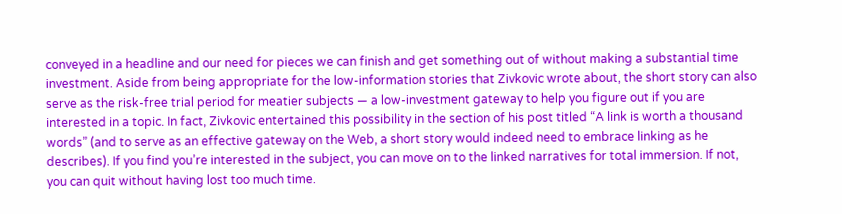conveyed in a headline and our need for pieces we can finish and get something out of without making a substantial time investment. Aside from being appropriate for the low-information stories that Zivkovic wrote about, the short story can also serve as the risk-free trial period for meatier subjects — a low-investment gateway to help you figure out if you are interested in a topic. In fact, Zivkovic entertained this possibility in the section of his post titled “A link is worth a thousand words” (and to serve as an effective gateway on the Web, a short story would indeed need to embrace linking as he describes). If you find you’re interested in the subject, you can move on to the linked narratives for total immersion. If not, you can quit without having lost too much time.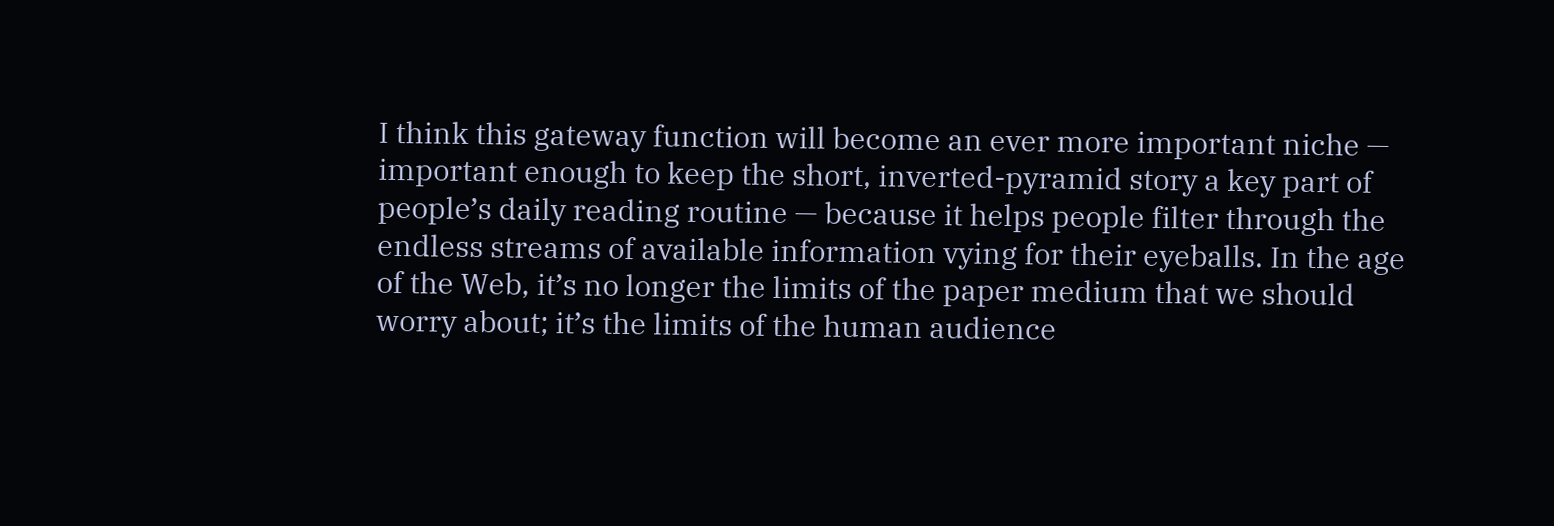I think this gateway function will become an ever more important niche — important enough to keep the short, inverted-pyramid story a key part of people’s daily reading routine — because it helps people filter through the endless streams of available information vying for their eyeballs. In the age of the Web, it’s no longer the limits of the paper medium that we should worry about; it’s the limits of the human audience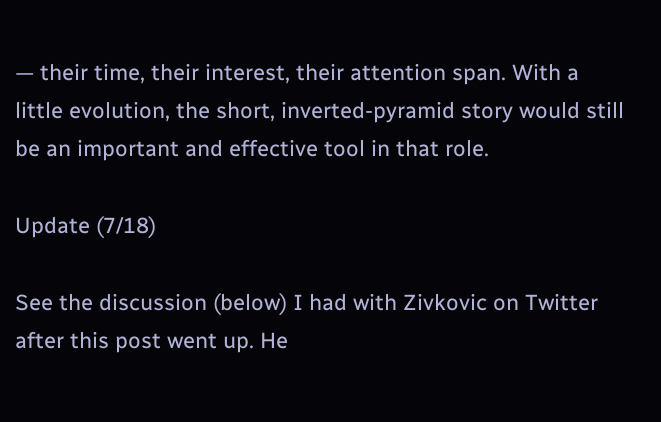— their time, their interest, their attention span. With a little evolution, the short, inverted-pyramid story would still be an important and effective tool in that role.

Update (7/18)

See the discussion (below) I had with Zivkovic on Twitter after this post went up. He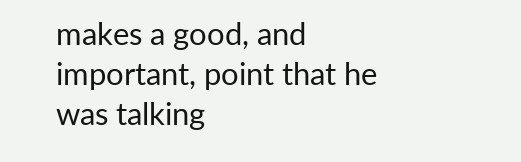makes a good, and important, point that he was talking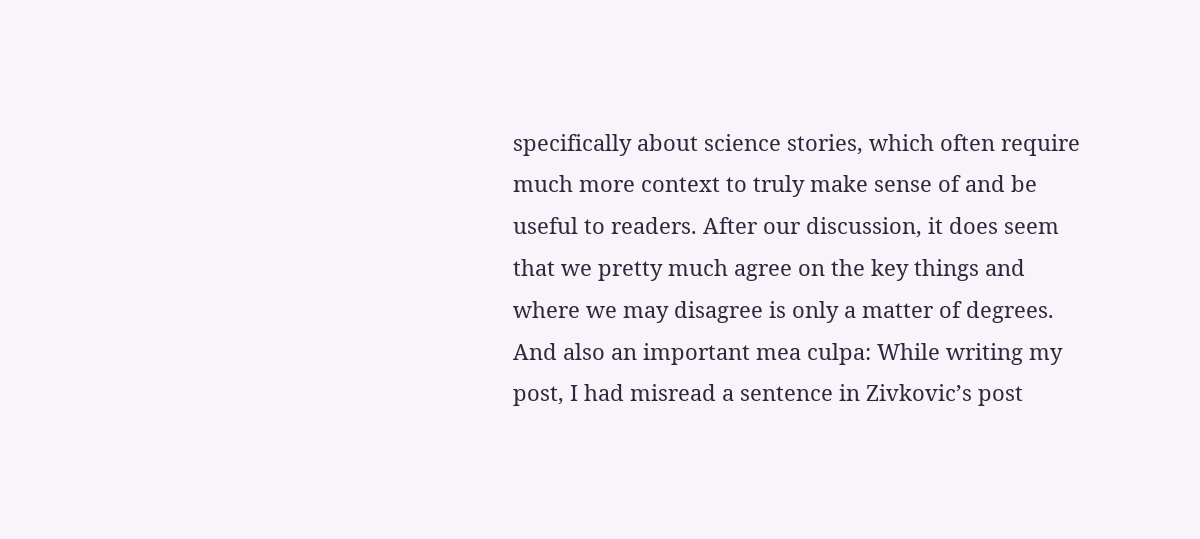specifically about science stories, which often require much more context to truly make sense of and be useful to readers. After our discussion, it does seem that we pretty much agree on the key things and where we may disagree is only a matter of degrees. And also an important mea culpa: While writing my post, I had misread a sentence in Zivkovic’s post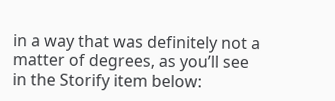in a way that was definitely not a matter of degrees, as you’ll see in the Storify item below: